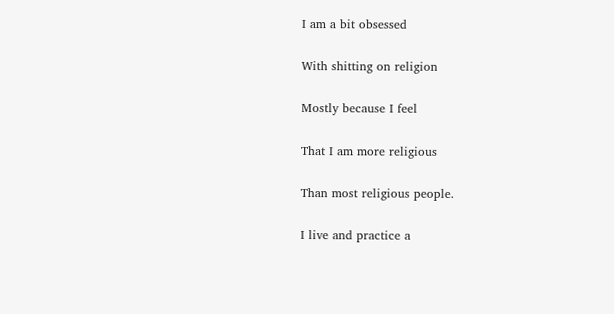I am a bit obsessed

With shitting on religion

Mostly because I feel

That I am more religious

Than most religious people.

I live and practice a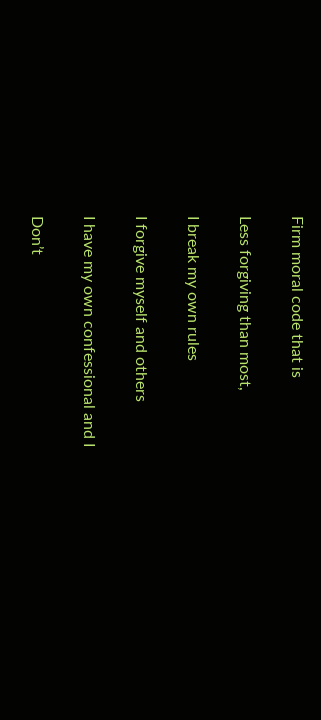Firm moral code that is

Less forgiving than most,

I break my own rules

I forgive myself and others

I have my own confessional and I

Don’t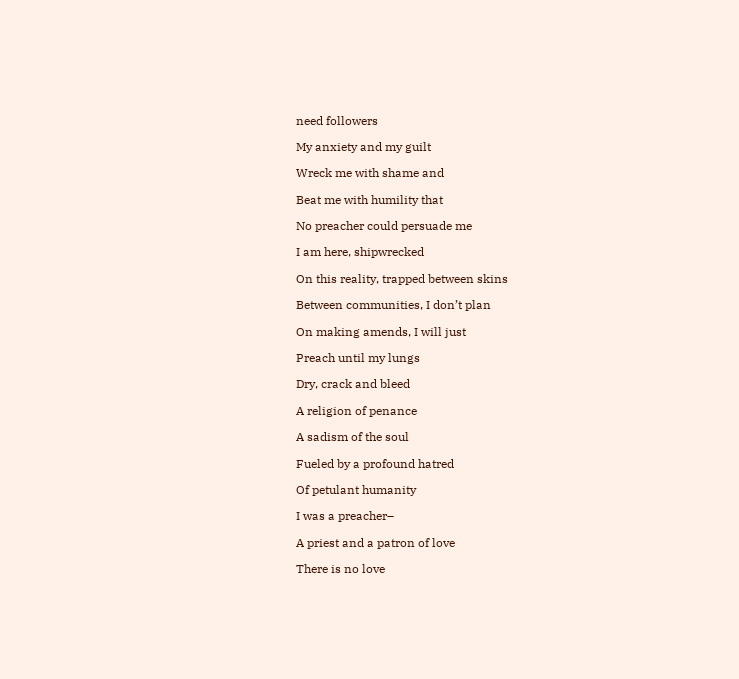need followers

My anxiety and my guilt

Wreck me with shame and

Beat me with humility that

No preacher could persuade me

I am here, shipwrecked

On this reality, trapped between skins

Between communities, I don’t plan

On making amends, I will just

Preach until my lungs

Dry, crack and bleed

A religion of penance

A sadism of the soul

Fueled by a profound hatred

Of petulant humanity

I was a preacher–

A priest and a patron of love

There is no love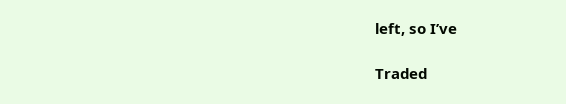left, so I’ve

Traded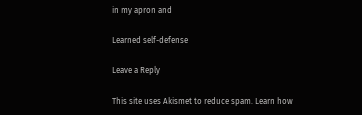in my apron and

Learned self-defense

Leave a Reply

This site uses Akismet to reduce spam. Learn how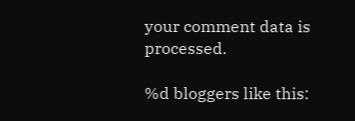your comment data is processed.

%d bloggers like this: